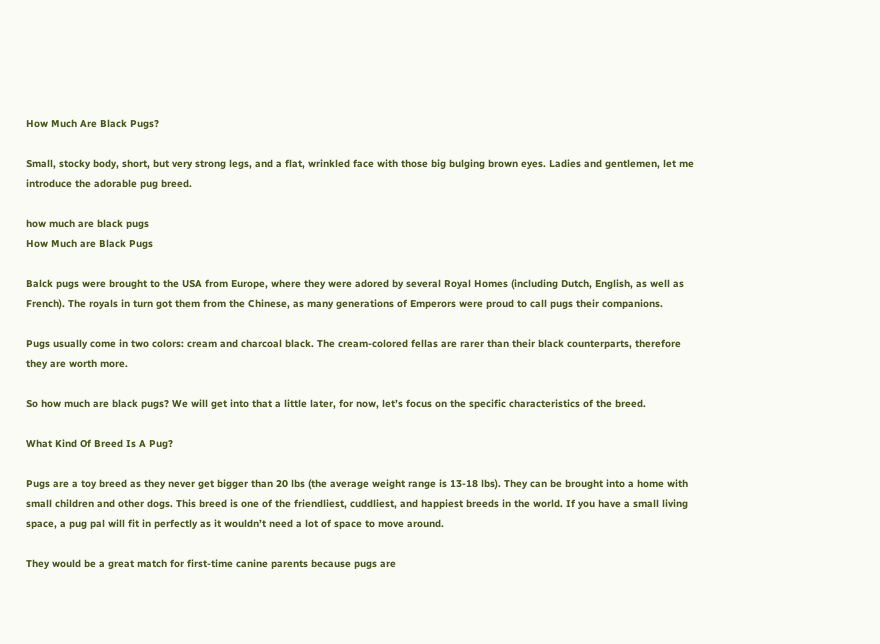How Much Are Black Pugs?

Small, stocky body, short, but very strong legs, and a flat, wrinkled face with those big bulging brown eyes. Ladies and gentlemen, let me introduce the adorable pug breed.

how much are black pugs
How Much are Black Pugs

Balck pugs were brought to the USA from Europe, where they were adored by several Royal Homes (including Dutch, English, as well as French). The royals in turn got them from the Chinese, as many generations of Emperors were proud to call pugs their companions.

Pugs usually come in two colors: cream and charcoal black. The cream-colored fellas are rarer than their black counterparts, therefore they are worth more.

So how much are black pugs? We will get into that a little later, for now, let’s focus on the specific characteristics of the breed.

What Kind Of Breed Is A Pug?

Pugs are a toy breed as they never get bigger than 20 lbs (the average weight range is 13-18 lbs). They can be brought into a home with small children and other dogs. This breed is one of the friendliest, cuddliest, and happiest breeds in the world. If you have a small living space, a pug pal will fit in perfectly as it wouldn’t need a lot of space to move around.

They would be a great match for first-time canine parents because pugs are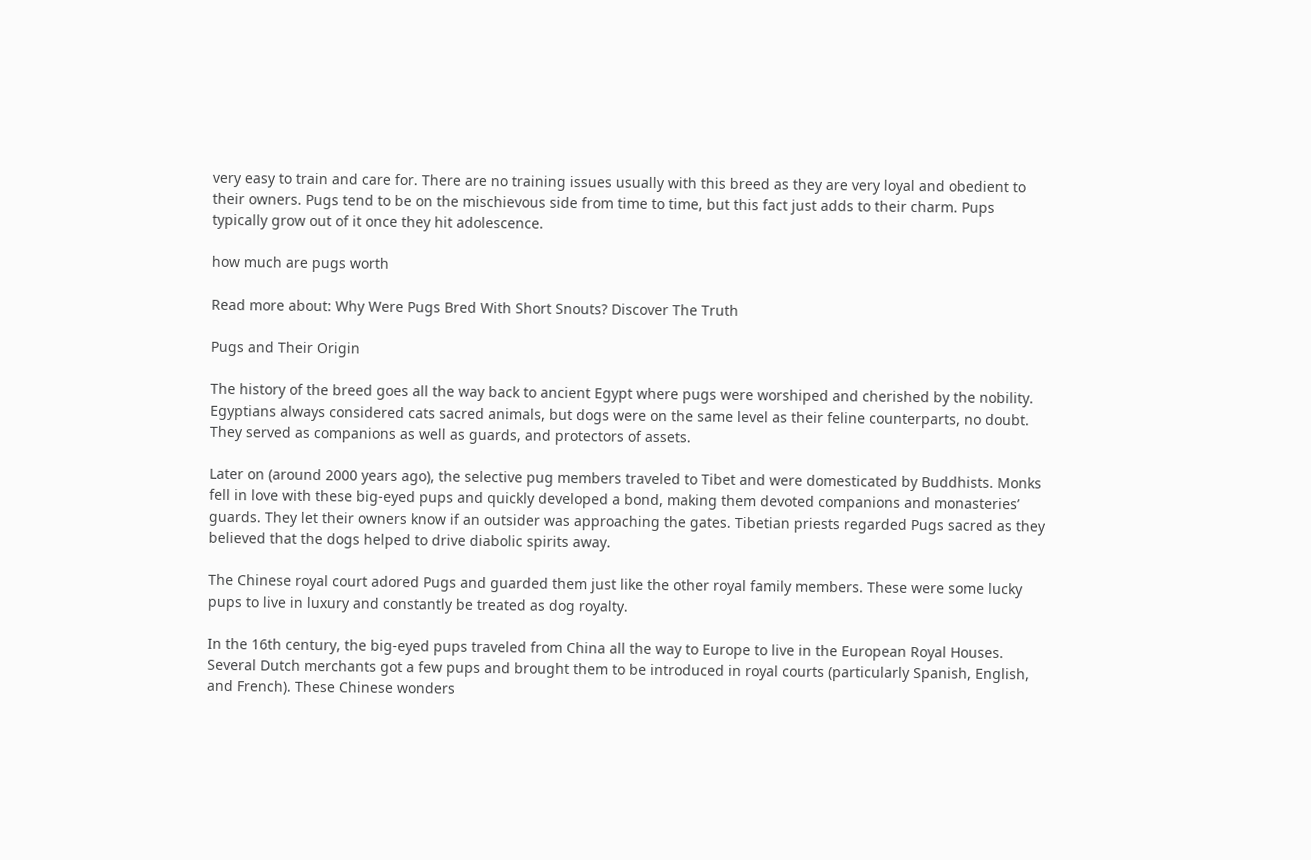very easy to train and care for. There are no training issues usually with this breed as they are very loyal and obedient to their owners. Pugs tend to be on the mischievous side from time to time, but this fact just adds to their charm. Pups typically grow out of it once they hit adolescence.

how much are pugs worth

Read more about: Why Were Pugs Bred With Short Snouts? Discover The Truth

Pugs and Their Origin

The history of the breed goes all the way back to ancient Egypt where pugs were worshiped and cherished by the nobility. Egyptians always considered cats sacred animals, but dogs were on the same level as their feline counterparts, no doubt. They served as companions as well as guards, and protectors of assets.

Later on (around 2000 years ago), the selective pug members traveled to Tibet and were domesticated by Buddhists. Monks fell in love with these big-eyed pups and quickly developed a bond, making them devoted companions and monasteries’ guards. They let their owners know if an outsider was approaching the gates. Tibetian priests regarded Pugs sacred as they believed that the dogs helped to drive diabolic spirits away.

The Chinese royal court adored Pugs and guarded them just like the other royal family members. These were some lucky pups to live in luxury and constantly be treated as dog royalty.

In the 16th century, the big-eyed pups traveled from China all the way to Europe to live in the European Royal Houses. Several Dutch merchants got a few pups and brought them to be introduced in royal courts (particularly Spanish, English, and French). These Chinese wonders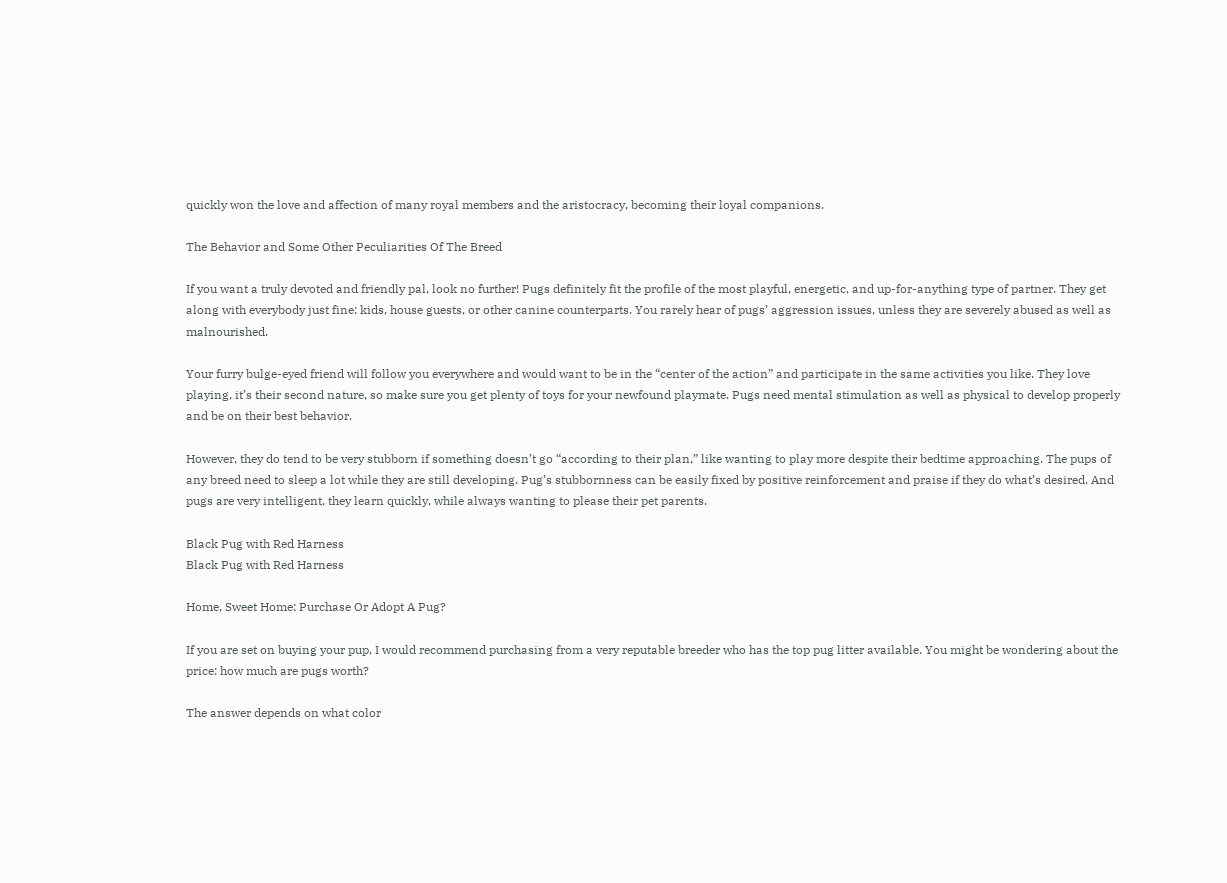quickly won the love and affection of many royal members and the aristocracy, becoming their loyal companions.

The Behavior and Some Other Peculiarities Of The Breed

If you want a truly devoted and friendly pal, look no further! Pugs definitely fit the profile of the most playful, energetic, and up-for-anything type of partner. They get along with everybody just fine: kids, house guests, or other canine counterparts. You rarely hear of pugs’ aggression issues, unless they are severely abused as well as malnourished.

Your furry bulge-eyed friend will follow you everywhere and would want to be in the “center of the action” and participate in the same activities you like. They love playing, it’s their second nature, so make sure you get plenty of toys for your newfound playmate. Pugs need mental stimulation as well as physical to develop properly and be on their best behavior.

However, they do tend to be very stubborn if something doesn’t go “according to their plan,” like wanting to play more despite their bedtime approaching. The pups of any breed need to sleep a lot while they are still developing. Pug’s stubbornness can be easily fixed by positive reinforcement and praise if they do what’s desired. And pugs are very intelligent, they learn quickly, while always wanting to please their pet parents.

Black Pug with Red Harness
Black Pug with Red Harness

Home, Sweet Home: Purchase Or Adopt A Pug?

If you are set on buying your pup, I would recommend purchasing from a very reputable breeder who has the top pug litter available. You might be wondering about the price: how much are pugs worth?

The answer depends on what color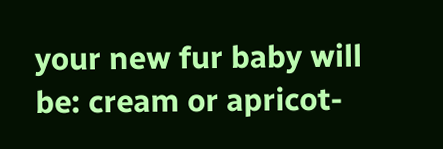your new fur baby will be: cream or apricot-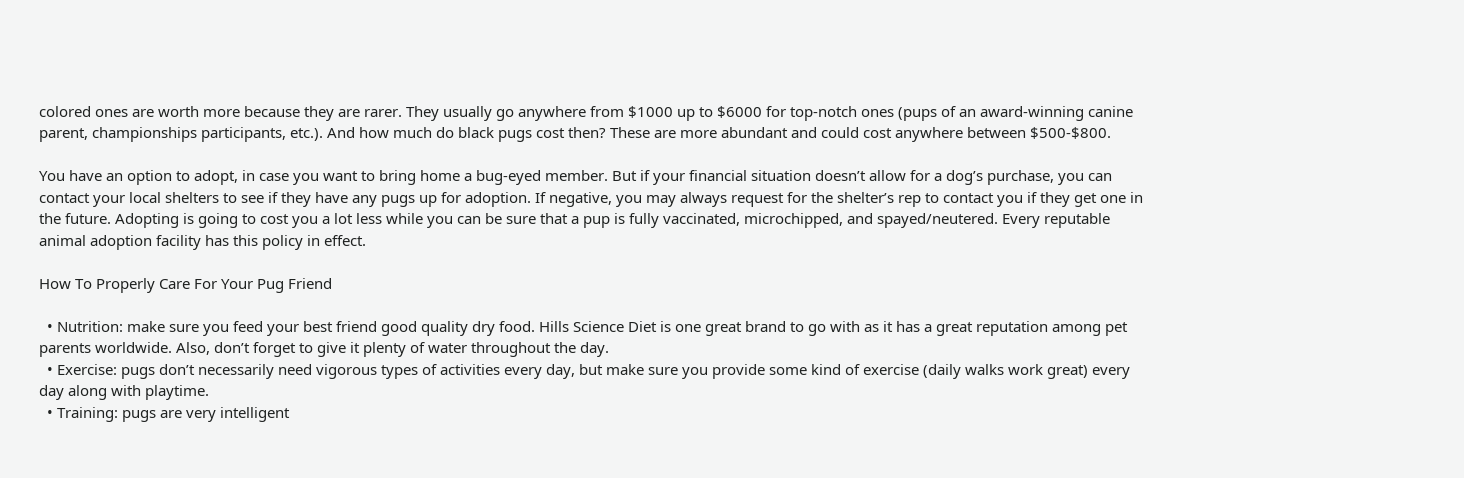colored ones are worth more because they are rarer. They usually go anywhere from $1000 up to $6000 for top-notch ones (pups of an award-winning canine parent, championships participants, etc.). And how much do black pugs cost then? These are more abundant and could cost anywhere between $500-$800.

You have an option to adopt, in case you want to bring home a bug-eyed member. But if your financial situation doesn’t allow for a dog’s purchase, you can contact your local shelters to see if they have any pugs up for adoption. If negative, you may always request for the shelter’s rep to contact you if they get one in the future. Adopting is going to cost you a lot less while you can be sure that a pup is fully vaccinated, microchipped, and spayed/neutered. Every reputable animal adoption facility has this policy in effect.

How To Properly Care For Your Pug Friend

  • Nutrition: make sure you feed your best friend good quality dry food. Hills Science Diet is one great brand to go with as it has a great reputation among pet parents worldwide. Also, don’t forget to give it plenty of water throughout the day.
  • Exercise: pugs don’t necessarily need vigorous types of activities every day, but make sure you provide some kind of exercise (daily walks work great) every day along with playtime.
  • Training: pugs are very intelligent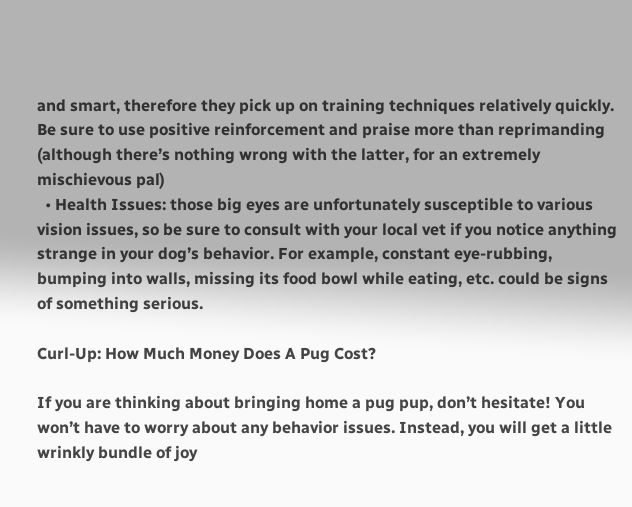and smart, therefore they pick up on training techniques relatively quickly. Be sure to use positive reinforcement and praise more than reprimanding (although there’s nothing wrong with the latter, for an extremely mischievous pal)
  • Health Issues: those big eyes are unfortunately susceptible to various vision issues, so be sure to consult with your local vet if you notice anything strange in your dog’s behavior. For example, constant eye-rubbing, bumping into walls, missing its food bowl while eating, etc. could be signs of something serious.

Curl-Up: How Much Money Does A Pug Cost?

If you are thinking about bringing home a pug pup, don’t hesitate! You won’t have to worry about any behavior issues. Instead, you will get a little wrinkly bundle of joy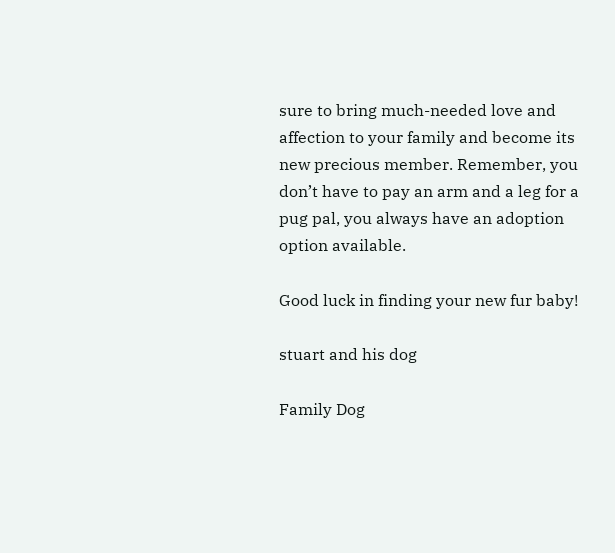sure to bring much-needed love and affection to your family and become its new precious member. Remember, you don’t have to pay an arm and a leg for a pug pal, you always have an adoption option available.

Good luck in finding your new fur baby!

stuart and his dog

Family Dog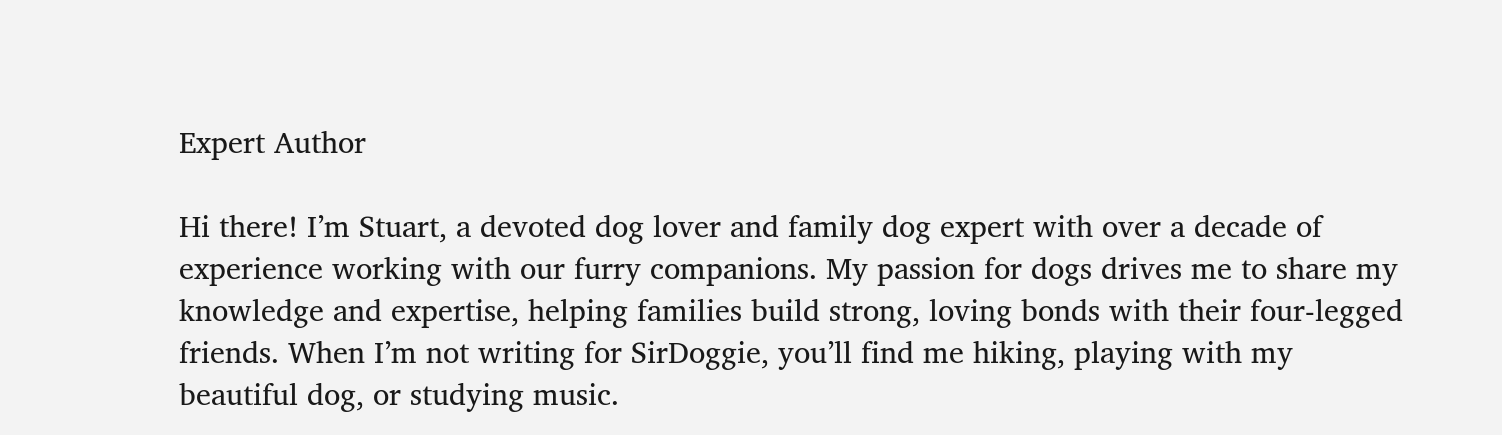Expert Author

Hi there! I’m Stuart, a devoted dog lover and family dog expert with over a decade of experience working with our furry companions. My passion for dogs drives me to share my knowledge and expertise, helping families build strong, loving bonds with their four-legged friends. When I’m not writing for SirDoggie, you’ll find me hiking, playing with my beautiful dog, or studying music.